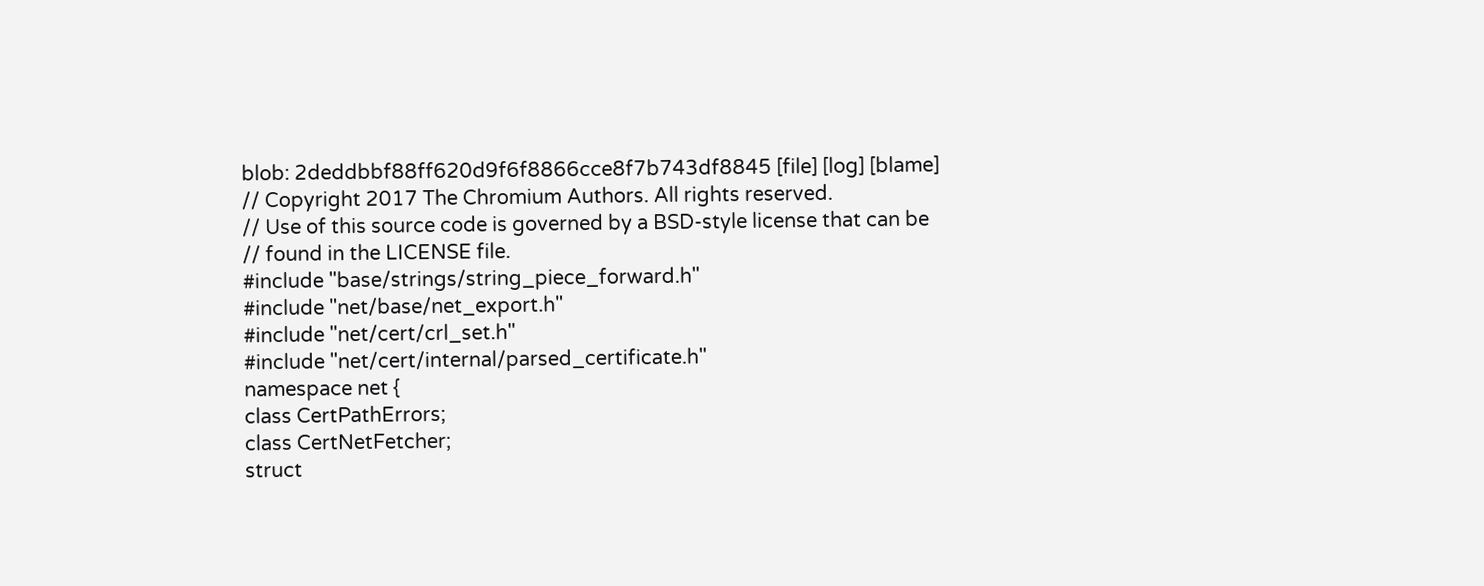blob: 2deddbbf88ff620d9f6f8866cce8f7b743df8845 [file] [log] [blame]
// Copyright 2017 The Chromium Authors. All rights reserved.
// Use of this source code is governed by a BSD-style license that can be
// found in the LICENSE file.
#include "base/strings/string_piece_forward.h"
#include "net/base/net_export.h"
#include "net/cert/crl_set.h"
#include "net/cert/internal/parsed_certificate.h"
namespace net {
class CertPathErrors;
class CertNetFetcher;
struct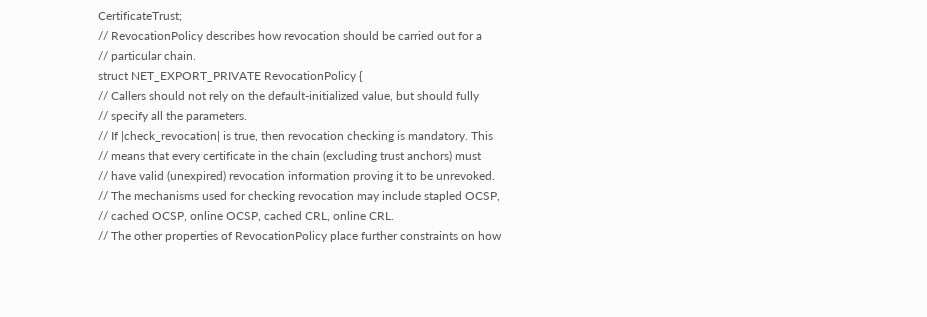CertificateTrust;
// RevocationPolicy describes how revocation should be carried out for a
// particular chain.
struct NET_EXPORT_PRIVATE RevocationPolicy {
// Callers should not rely on the default-initialized value, but should fully
// specify all the parameters.
// If |check_revocation| is true, then revocation checking is mandatory. This
// means that every certificate in the chain (excluding trust anchors) must
// have valid (unexpired) revocation information proving it to be unrevoked.
// The mechanisms used for checking revocation may include stapled OCSP,
// cached OCSP, online OCSP, cached CRL, online CRL.
// The other properties of RevocationPolicy place further constraints on how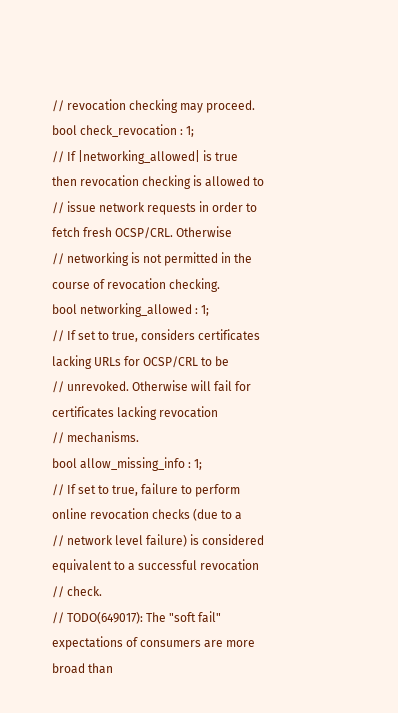// revocation checking may proceed.
bool check_revocation : 1;
// If |networking_allowed| is true then revocation checking is allowed to
// issue network requests in order to fetch fresh OCSP/CRL. Otherwise
// networking is not permitted in the course of revocation checking.
bool networking_allowed : 1;
// If set to true, considers certificates lacking URLs for OCSP/CRL to be
// unrevoked. Otherwise will fail for certificates lacking revocation
// mechanisms.
bool allow_missing_info : 1;
// If set to true, failure to perform online revocation checks (due to a
// network level failure) is considered equivalent to a successful revocation
// check.
// TODO(649017): The "soft fail" expectations of consumers are more broad than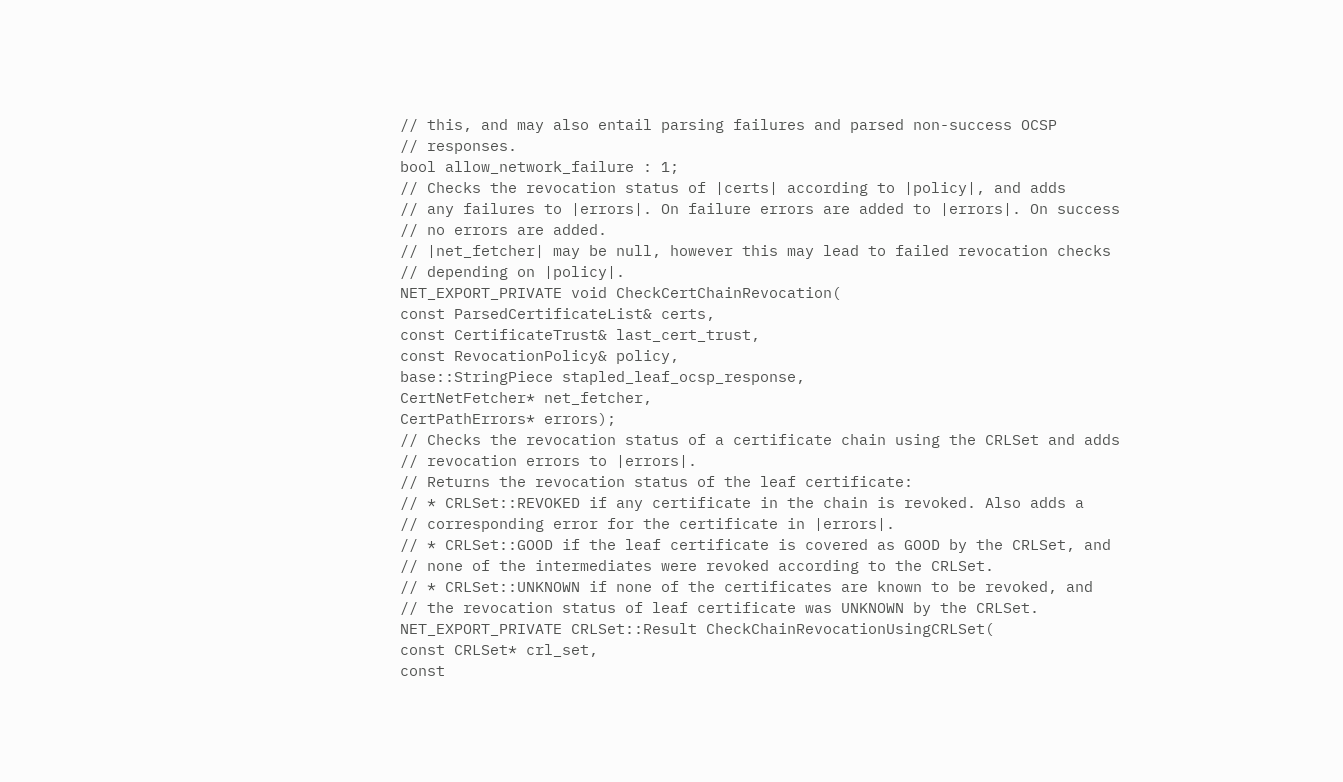// this, and may also entail parsing failures and parsed non-success OCSP
// responses.
bool allow_network_failure : 1;
// Checks the revocation status of |certs| according to |policy|, and adds
// any failures to |errors|. On failure errors are added to |errors|. On success
// no errors are added.
// |net_fetcher| may be null, however this may lead to failed revocation checks
// depending on |policy|.
NET_EXPORT_PRIVATE void CheckCertChainRevocation(
const ParsedCertificateList& certs,
const CertificateTrust& last_cert_trust,
const RevocationPolicy& policy,
base::StringPiece stapled_leaf_ocsp_response,
CertNetFetcher* net_fetcher,
CertPathErrors* errors);
// Checks the revocation status of a certificate chain using the CRLSet and adds
// revocation errors to |errors|.
// Returns the revocation status of the leaf certificate:
// * CRLSet::REVOKED if any certificate in the chain is revoked. Also adds a
// corresponding error for the certificate in |errors|.
// * CRLSet::GOOD if the leaf certificate is covered as GOOD by the CRLSet, and
// none of the intermediates were revoked according to the CRLSet.
// * CRLSet::UNKNOWN if none of the certificates are known to be revoked, and
// the revocation status of leaf certificate was UNKNOWN by the CRLSet.
NET_EXPORT_PRIVATE CRLSet::Result CheckChainRevocationUsingCRLSet(
const CRLSet* crl_set,
const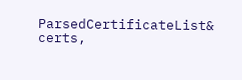ParsedCertificateList& certs,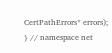CertPathErrors* errors);
} // namespace net